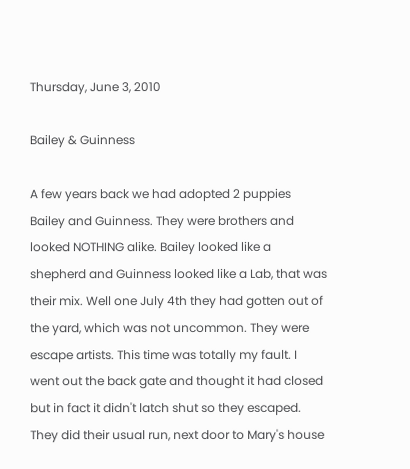Thursday, June 3, 2010

Bailey & Guinness

A few years back we had adopted 2 puppies Bailey and Guinness. They were brothers and looked NOTHING alike. Bailey looked like a shepherd and Guinness looked like a Lab, that was their mix. Well one July 4th they had gotten out of the yard, which was not uncommon. They were escape artists. This time was totally my fault. I went out the back gate and thought it had closed but in fact it didn't latch shut so they escaped. They did their usual run, next door to Mary's house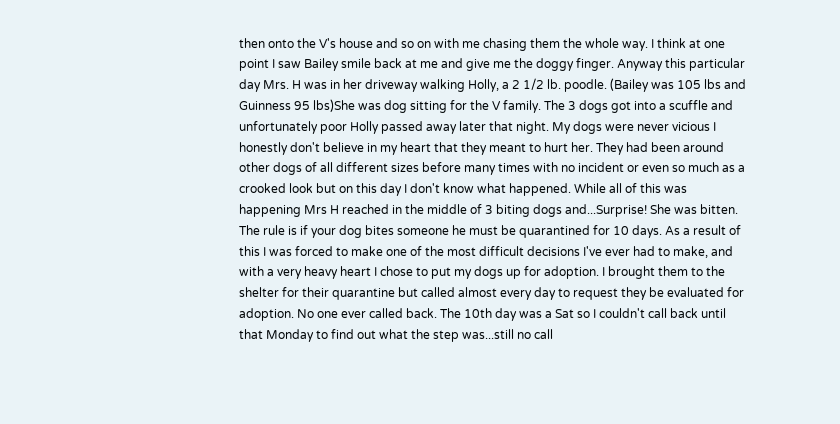then onto the V's house and so on with me chasing them the whole way. I think at one point I saw Bailey smile back at me and give me the doggy finger. Anyway this particular day Mrs. H was in her driveway walking Holly, a 2 1/2 lb. poodle. (Bailey was 105 lbs and Guinness 95 lbs)She was dog sitting for the V family. The 3 dogs got into a scuffle and unfortunately poor Holly passed away later that night. My dogs were never vicious I honestly don't believe in my heart that they meant to hurt her. They had been around other dogs of all different sizes before many times with no incident or even so much as a crooked look but on this day I don't know what happened. While all of this was happening Mrs H reached in the middle of 3 biting dogs and...Surprise! She was bitten.
The rule is if your dog bites someone he must be quarantined for 10 days. As a result of this I was forced to make one of the most difficult decisions I've ever had to make, and with a very heavy heart I chose to put my dogs up for adoption. I brought them to the shelter for their quarantine but called almost every day to request they be evaluated for adoption. No one ever called back. The 10th day was a Sat so I couldn't call back until that Monday to find out what the step was...still no call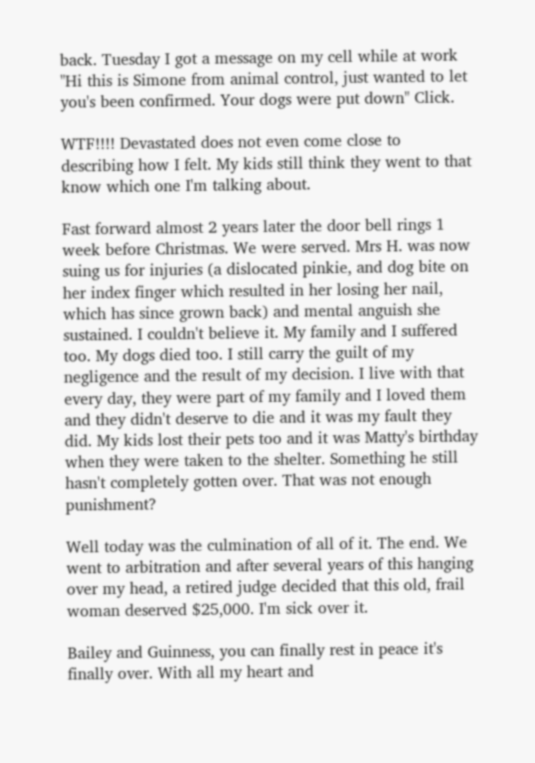back. Tuesday I got a message on my cell while at work "Hi this is Simone from animal control, just wanted to let you's been confirmed. Your dogs were put down" Click.

WTF!!!! Devastated does not even come close to describing how I felt. My kids still think they went to that know which one I'm talking about.

Fast forward almost 2 years later the door bell rings 1 week before Christmas. We were served. Mrs H. was now suing us for injuries (a dislocated pinkie, and dog bite on her index finger which resulted in her losing her nail, which has since grown back) and mental anguish she sustained. I couldn't believe it. My family and I suffered too. My dogs died too. I still carry the guilt of my negligence and the result of my decision. I live with that every day, they were part of my family and I loved them and they didn't deserve to die and it was my fault they did. My kids lost their pets too and it was Matty's birthday when they were taken to the shelter. Something he still hasn't completely gotten over. That was not enough punishment?

Well today was the culmination of all of it. The end. We went to arbitration and after several years of this hanging over my head, a retired judge decided that this old, frail woman deserved $25,000. I'm sick over it.

Bailey and Guinness, you can finally rest in peace it's finally over. With all my heart and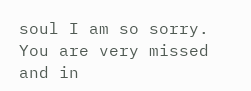soul I am so sorry. You are very missed and in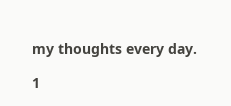my thoughts every day.

1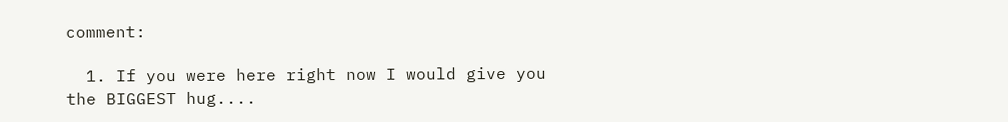comment:

  1. If you were here right now I would give you the BIGGEST hug....